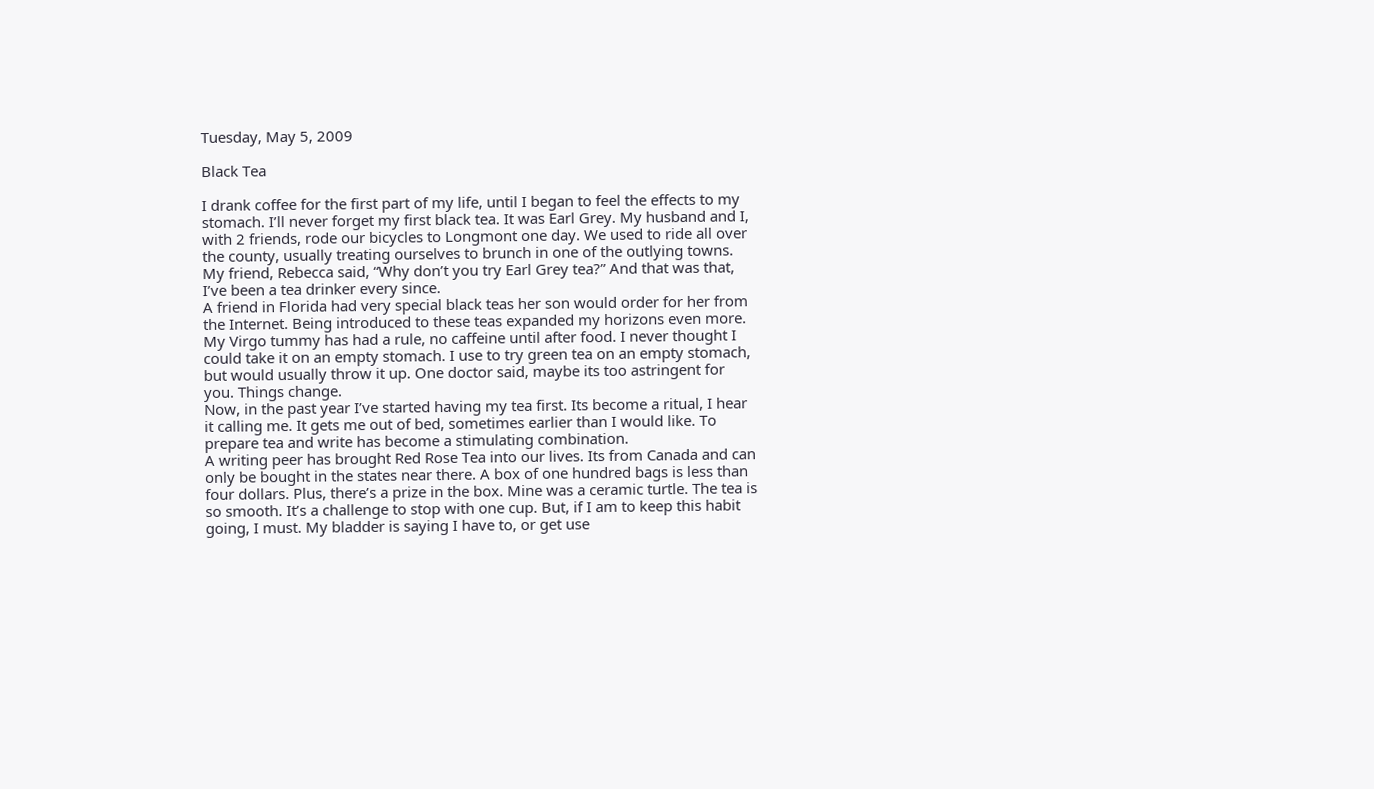Tuesday, May 5, 2009

Black Tea

I drank coffee for the first part of my life, until I began to feel the effects to my stomach. I’ll never forget my first black tea. It was Earl Grey. My husband and I, with 2 friends, rode our bicycles to Longmont one day. We used to ride all over the county, usually treating ourselves to brunch in one of the outlying towns. My friend, Rebecca said, “Why don’t you try Earl Grey tea?” And that was that, I’ve been a tea drinker every since.
A friend in Florida had very special black teas her son would order for her from the Internet. Being introduced to these teas expanded my horizons even more.
My Virgo tummy has had a rule, no caffeine until after food. I never thought I could take it on an empty stomach. I use to try green tea on an empty stomach, but would usually throw it up. One doctor said, maybe its too astringent for you. Things change.
Now, in the past year I’ve started having my tea first. Its become a ritual, I hear it calling me. It gets me out of bed, sometimes earlier than I would like. To prepare tea and write has become a stimulating combination.
A writing peer has brought Red Rose Tea into our lives. Its from Canada and can only be bought in the states near there. A box of one hundred bags is less than four dollars. Plus, there’s a prize in the box. Mine was a ceramic turtle. The tea is so smooth. It’s a challenge to stop with one cup. But, if I am to keep this habit going, I must. My bladder is saying I have to, or get use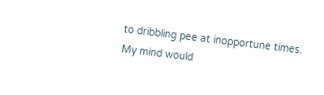to dribbling pee at inopportune times. My mind would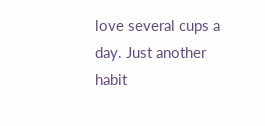love several cups a day. Just another habit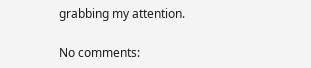grabbing my attention.

No comments: